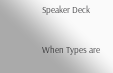Speaker Deck

When Types are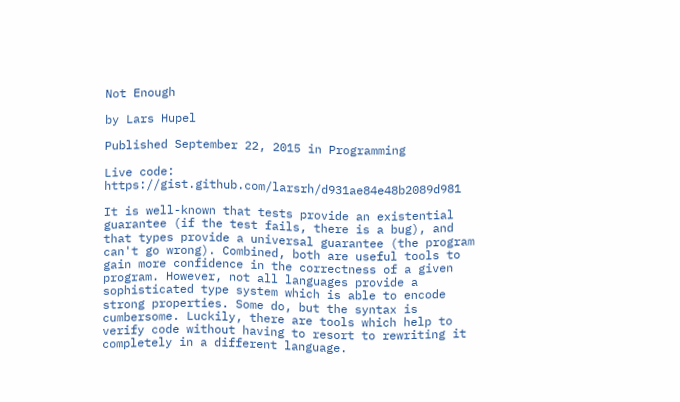Not Enough

by Lars Hupel

Published September 22, 2015 in Programming

Live code: https://gist.github.com/larsrh/d931ae84e48b2089d981

It is well-known that tests provide an existential guarantee (if the test fails, there is a bug), and that types provide a universal guarantee (the program can't go wrong). Combined, both are useful tools to gain more confidence in the correctness of a given program. However, not all languages provide a sophisticated type system which is able to encode strong properties. Some do, but the syntax is cumbersome. Luckily, there are tools which help to verify code without having to resort to rewriting it completely in a different language.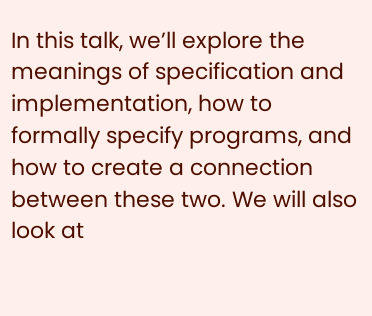In this talk, we’ll explore the meanings of specification and implementation, how to formally specify programs, and how to create a connection between these two. We will also look at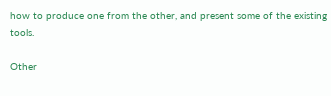how to produce one from the other, and present some of the existing tools.

Other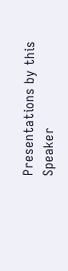Presentations by this Speaker